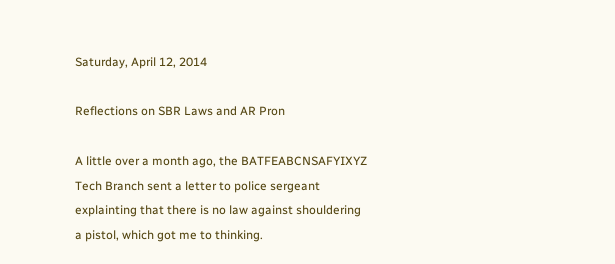Saturday, April 12, 2014

Reflections on SBR Laws and AR Pron

A little over a month ago, the BATFEABCNSAFYIXYZ Tech Branch sent a letter to police sergeant explainting that there is no law against shouldering a pistol, which got me to thinking.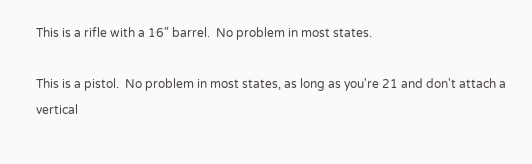This is a rifle with a 16" barrel.  No problem in most states.

This is a pistol.  No problem in most states, as long as you're 21 and don't attach a vertical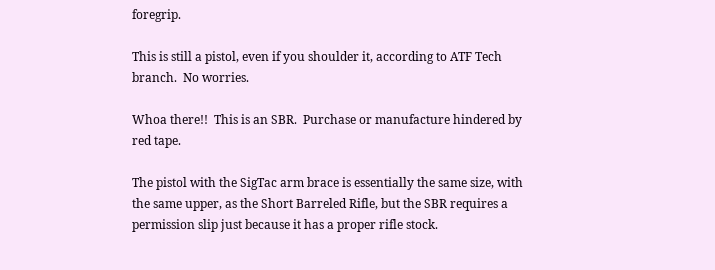foregrip.

This is still a pistol, even if you shoulder it, according to ATF Tech branch.  No worries.

Whoa there!!  This is an SBR.  Purchase or manufacture hindered by red tape.

The pistol with the SigTac arm brace is essentially the same size, with the same upper, as the Short Barreled Rifle, but the SBR requires a permission slip just because it has a proper rifle stock.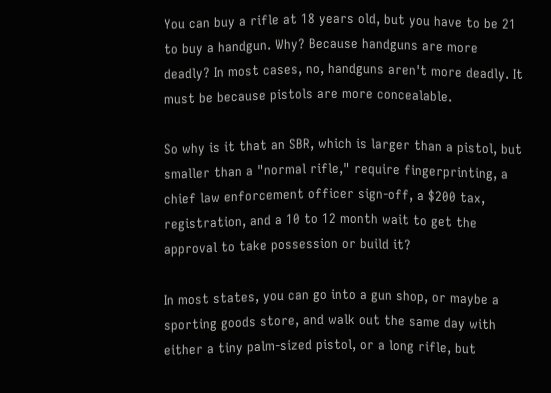You can buy a rifle at 18 years old, but you have to be 21 to buy a handgun. Why? Because handguns are more deadly? In most cases, no, handguns aren't more deadly. It must be because pistols are more concealable.

So why is it that an SBR, which is larger than a pistol, but smaller than a "normal rifle," require fingerprinting, a chief law enforcement officer sign-off, a $200 tax, registration, and a 10 to 12 month wait to get the approval to take possession or build it?

In most states, you can go into a gun shop, or maybe a sporting goods store, and walk out the same day with either a tiny palm-sized pistol, or a long rifle, but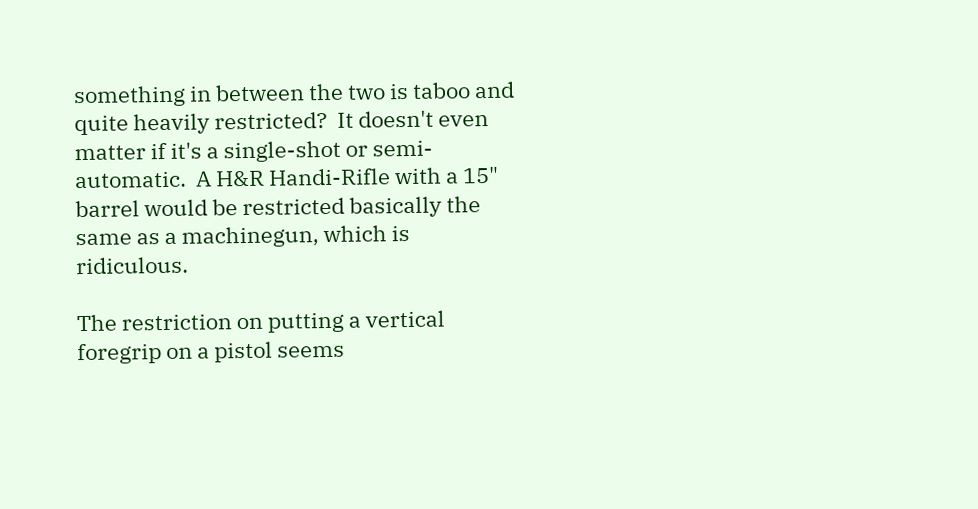something in between the two is taboo and quite heavily restricted?  It doesn't even matter if it's a single-shot or semi-automatic.  A H&R Handi-Rifle with a 15" barrel would be restricted basically the same as a machinegun, which is ridiculous.

The restriction on putting a vertical foregrip on a pistol seems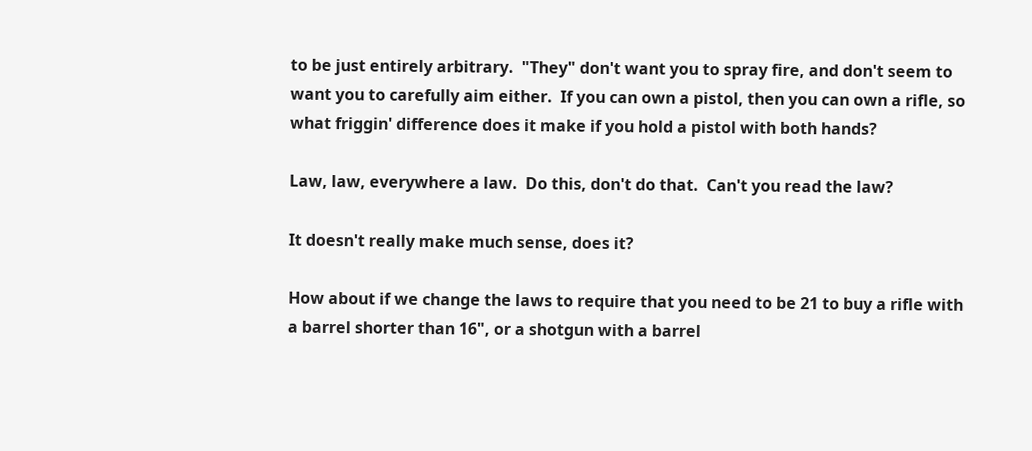to be just entirely arbitrary.  "They" don't want you to spray fire, and don't seem to want you to carefully aim either.  If you can own a pistol, then you can own a rifle, so what friggin' difference does it make if you hold a pistol with both hands?

Law, law, everywhere a law.  Do this, don't do that.  Can't you read the law?

It doesn't really make much sense, does it?

How about if we change the laws to require that you need to be 21 to buy a rifle with a barrel shorter than 16", or a shotgun with a barrel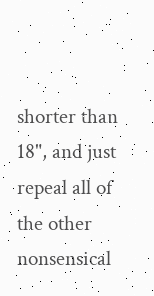shorter than 18", and just repeal all of the other nonsensical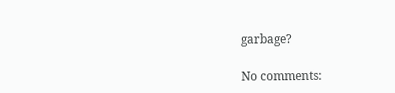garbage?

No comments: